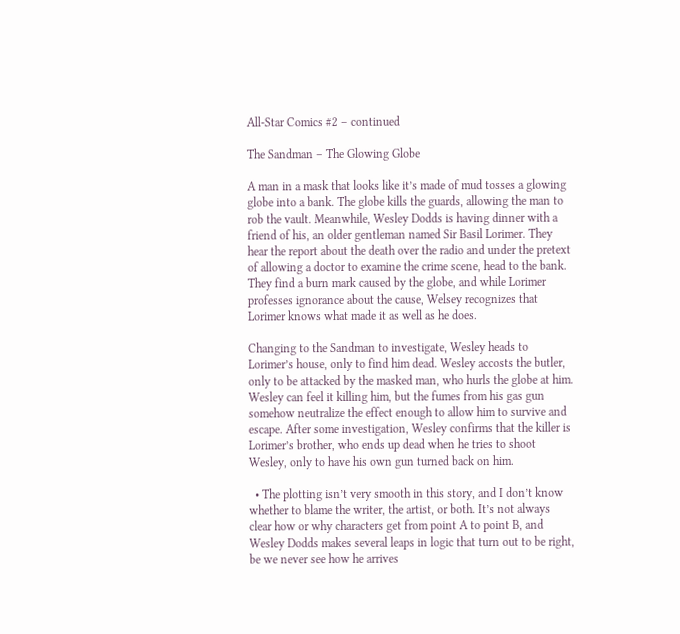All-Star Comics #2 – continued

The Sandman – The Glowing Globe

A man in a mask that looks like it’s made of mud tosses a glowing globe into a bank. The globe kills the guards, allowing the man to rob the vault. Meanwhile, Wesley Dodds is having dinner with a friend of his, an older gentleman named Sir Basil Lorimer. They hear the report about the death over the radio and under the pretext of allowing a doctor to examine the crime scene, head to the bank. They find a burn mark caused by the globe, and while Lorimer professes ignorance about the cause, Welsey recognizes that Lorimer knows what made it as well as he does.

Changing to the Sandman to investigate, Wesley heads to Lorimer’s house, only to find him dead. Wesley accosts the butler, only to be attacked by the masked man, who hurls the globe at him. Wesley can feel it killing him, but the fumes from his gas gun somehow neutralize the effect enough to allow him to survive and escape. After some investigation, Wesley confirms that the killer is Lorimer’s brother, who ends up dead when he tries to shoot Wesley, only to have his own gun turned back on him.

  • The plotting isn’t very smooth in this story, and I don’t know whether to blame the writer, the artist, or both. It’s not always clear how or why characters get from point A to point B, and Wesley Dodds makes several leaps in logic that turn out to be right, be we never see how he arrives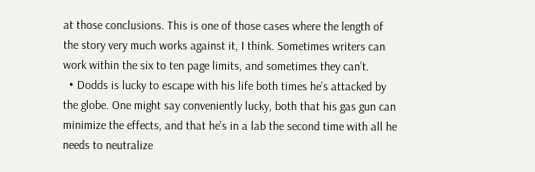at those conclusions. This is one of those cases where the length of the story very much works against it, I think. Sometimes writers can work within the six to ten page limits, and sometimes they can’t.
  • Dodds is lucky to escape with his life both times he’s attacked by the globe. One might say conveniently lucky, both that his gas gun can minimize the effects, and that he’s in a lab the second time with all he needs to neutralize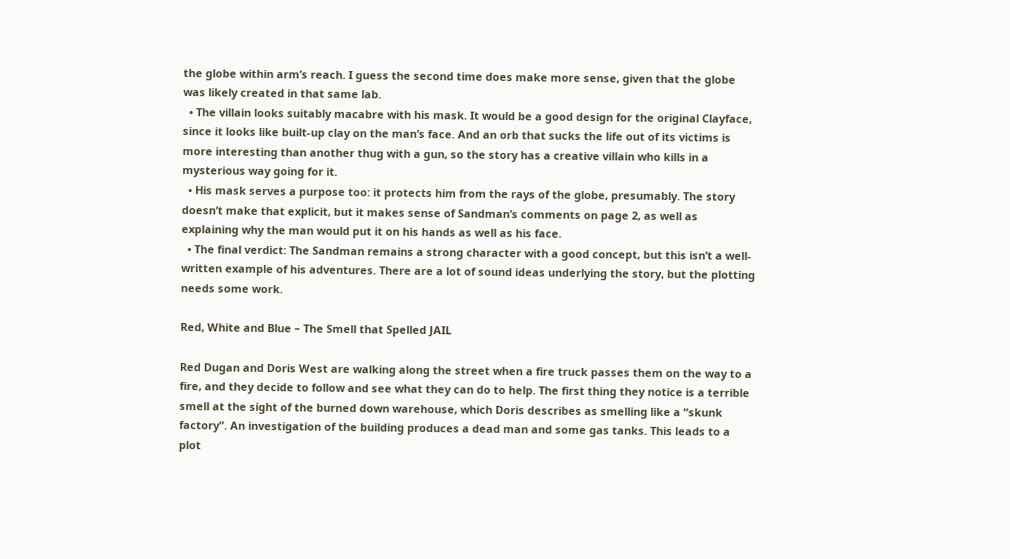the globe within arm’s reach. I guess the second time does make more sense, given that the globe was likely created in that same lab.
  • The villain looks suitably macabre with his mask. It would be a good design for the original Clayface, since it looks like built-up clay on the man’s face. And an orb that sucks the life out of its victims is more interesting than another thug with a gun, so the story has a creative villain who kills in a mysterious way going for it.
  • His mask serves a purpose too: it protects him from the rays of the globe, presumably. The story doesn’t make that explicit, but it makes sense of Sandman’s comments on page 2, as well as explaining why the man would put it on his hands as well as his face.
  • The final verdict: The Sandman remains a strong character with a good concept, but this isn’t a well-written example of his adventures. There are a lot of sound ideas underlying the story, but the plotting needs some work.

Red, White and Blue – The Smell that Spelled JAIL

Red Dugan and Doris West are walking along the street when a fire truck passes them on the way to a fire, and they decide to follow and see what they can do to help. The first thing they notice is a terrible smell at the sight of the burned down warehouse, which Doris describes as smelling like a “skunk factory”. An investigation of the building produces a dead man and some gas tanks. This leads to a plot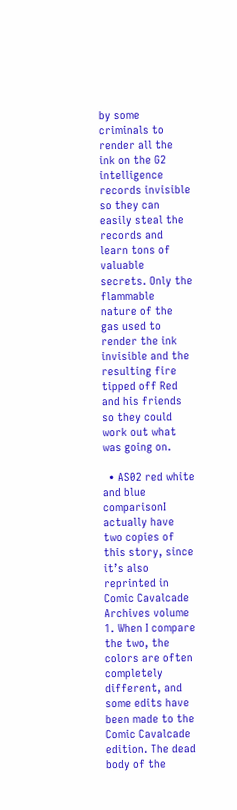by some criminals to render all the ink on the G2 intelligence records invisible so they can easily steal the records and learn tons of valuable secrets. Only the flammable nature of the gas used to render the ink invisible and the resulting fire tipped off Red and his friends so they could work out what was going on.

  • AS02 red white and blue comparisonI actually have two copies of this story, since it’s also reprinted in Comic Cavalcade Archives volume 1. When I compare the two, the colors are often completely different, and some edits have been made to the Comic Cavalcade edition. The dead body of the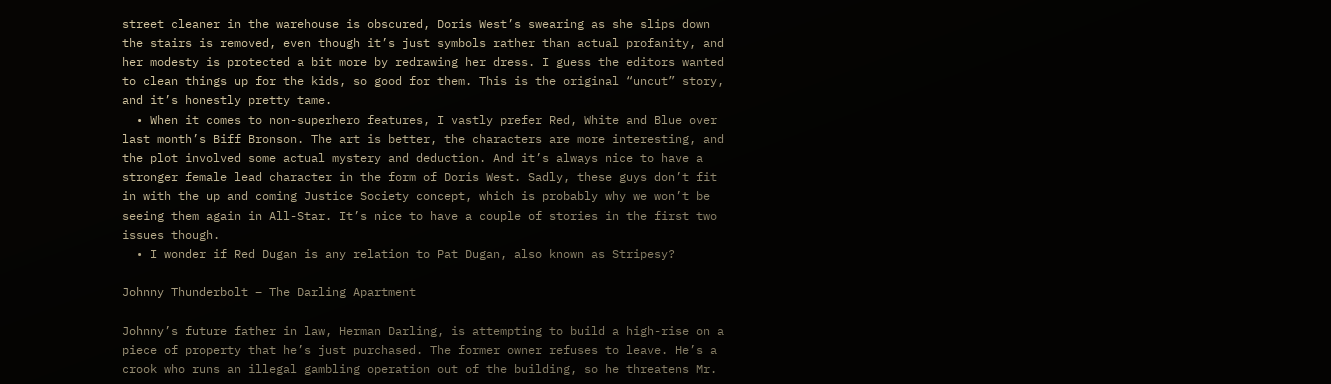street cleaner in the warehouse is obscured, Doris West’s swearing as she slips down the stairs is removed, even though it’s just symbols rather than actual profanity, and her modesty is protected a bit more by redrawing her dress. I guess the editors wanted to clean things up for the kids, so good for them. This is the original “uncut” story, and it’s honestly pretty tame.
  • When it comes to non-superhero features, I vastly prefer Red, White and Blue over last month’s Biff Bronson. The art is better, the characters are more interesting, and the plot involved some actual mystery and deduction. And it’s always nice to have a stronger female lead character in the form of Doris West. Sadly, these guys don’t fit in with the up and coming Justice Society concept, which is probably why we won’t be seeing them again in All-Star. It’s nice to have a couple of stories in the first two issues though.
  • I wonder if Red Dugan is any relation to Pat Dugan, also known as Stripesy?

Johnny Thunderbolt – The Darling Apartment

Johnny’s future father in law, Herman Darling, is attempting to build a high-rise on a piece of property that he’s just purchased. The former owner refuses to leave. He’s a crook who runs an illegal gambling operation out of the building, so he threatens Mr.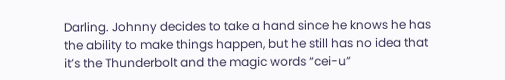Darling. Johnny decides to take a hand since he knows he has the ability to make things happen, but he still has no idea that it’s the Thunderbolt and the magic words “cei-u”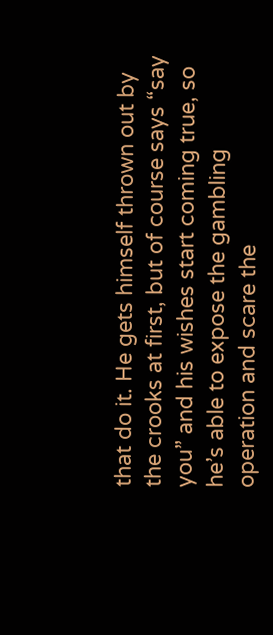that do it. He gets himself thrown out by the crooks at first, but of course says “say you” and his wishes start coming true, so he’s able to expose the gambling operation and scare the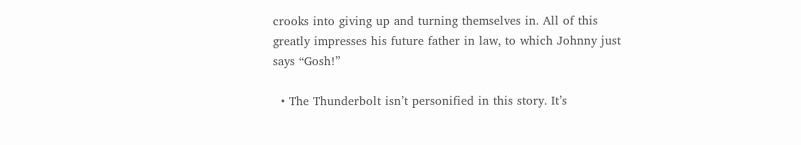crooks into giving up and turning themselves in. All of this greatly impresses his future father in law, to which Johnny just says “Gosh!”

  • The Thunderbolt isn’t personified in this story. It’s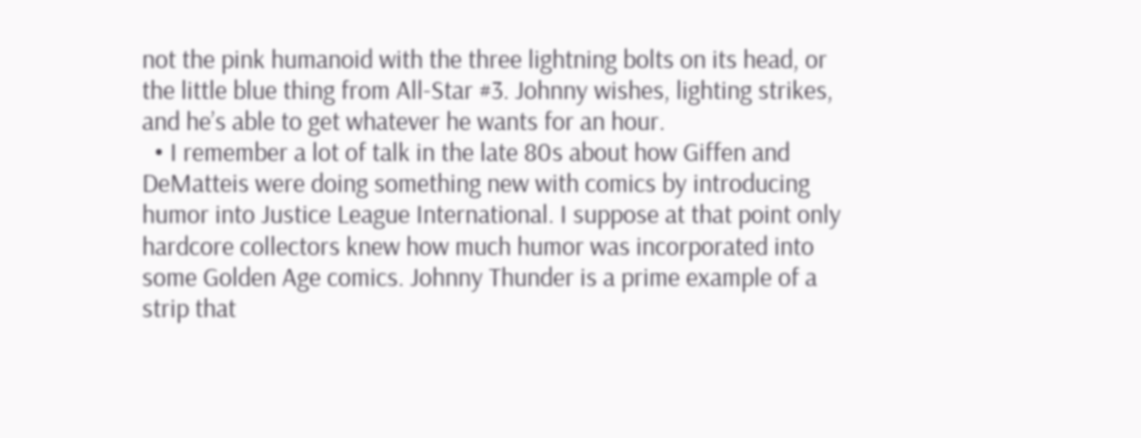not the pink humanoid with the three lightning bolts on its head, or the little blue thing from All-Star #3. Johnny wishes, lighting strikes, and he’s able to get whatever he wants for an hour.
  • I remember a lot of talk in the late 80s about how Giffen and DeMatteis were doing something new with comics by introducing humor into Justice League International. I suppose at that point only hardcore collectors knew how much humor was incorporated into some Golden Age comics. Johnny Thunder is a prime example of a strip that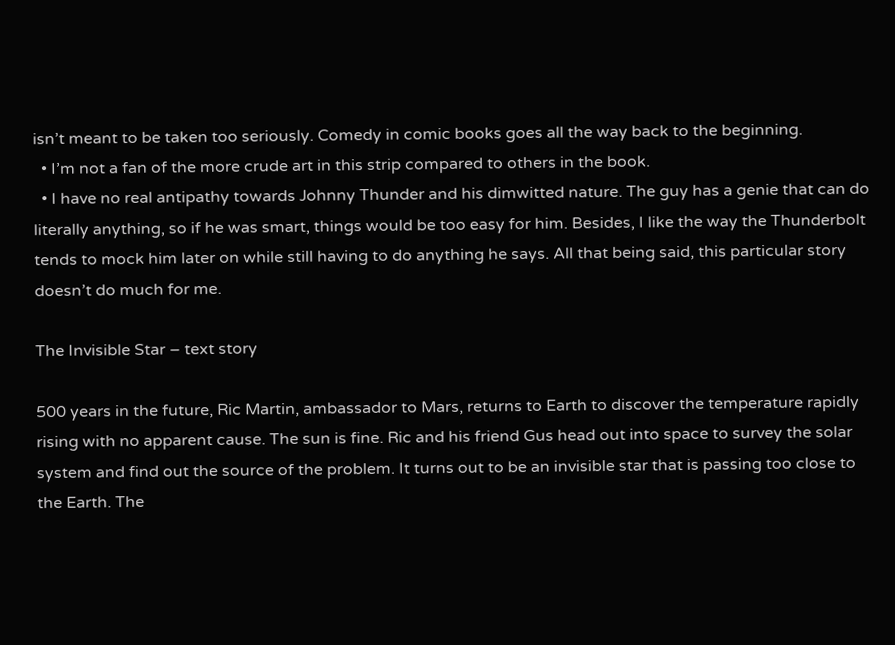isn’t meant to be taken too seriously. Comedy in comic books goes all the way back to the beginning.
  • I’m not a fan of the more crude art in this strip compared to others in the book.
  • I have no real antipathy towards Johnny Thunder and his dimwitted nature. The guy has a genie that can do literally anything, so if he was smart, things would be too easy for him. Besides, I like the way the Thunderbolt tends to mock him later on while still having to do anything he says. All that being said, this particular story doesn’t do much for me.

The Invisible Star – text story

500 years in the future, Ric Martin, ambassador to Mars, returns to Earth to discover the temperature rapidly rising with no apparent cause. The sun is fine. Ric and his friend Gus head out into space to survey the solar system and find out the source of the problem. It turns out to be an invisible star that is passing too close to the Earth. The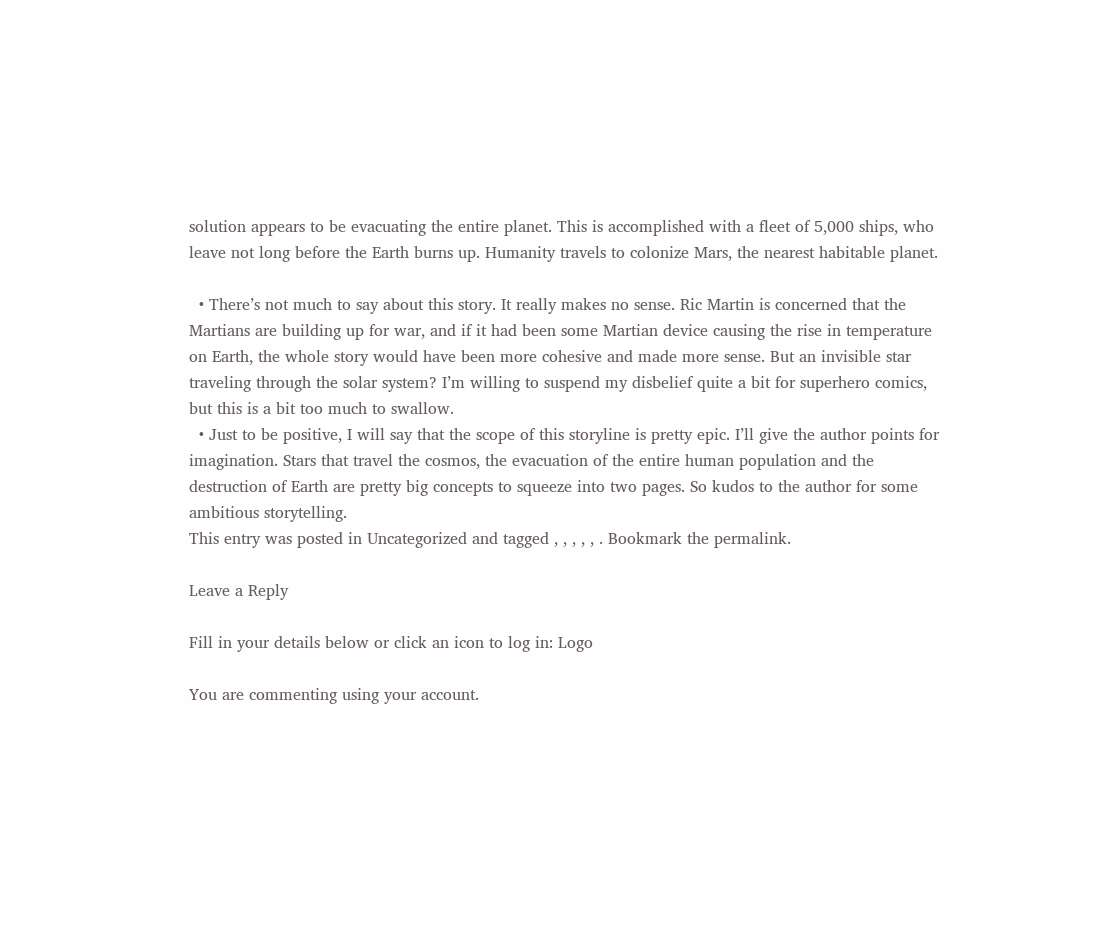solution appears to be evacuating the entire planet. This is accomplished with a fleet of 5,000 ships, who leave not long before the Earth burns up. Humanity travels to colonize Mars, the nearest habitable planet.

  • There’s not much to say about this story. It really makes no sense. Ric Martin is concerned that the Martians are building up for war, and if it had been some Martian device causing the rise in temperature on Earth, the whole story would have been more cohesive and made more sense. But an invisible star traveling through the solar system? I’m willing to suspend my disbelief quite a bit for superhero comics, but this is a bit too much to swallow.
  • Just to be positive, I will say that the scope of this storyline is pretty epic. I’ll give the author points for imagination. Stars that travel the cosmos, the evacuation of the entire human population and the destruction of Earth are pretty big concepts to squeeze into two pages. So kudos to the author for some ambitious storytelling.
This entry was posted in Uncategorized and tagged , , , , , . Bookmark the permalink.

Leave a Reply

Fill in your details below or click an icon to log in: Logo

You are commenting using your account.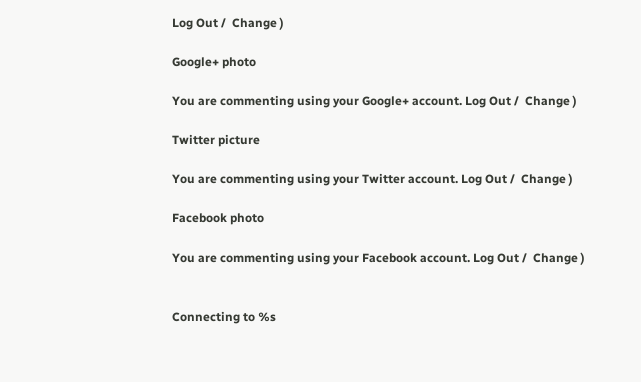Log Out /  Change )

Google+ photo

You are commenting using your Google+ account. Log Out /  Change )

Twitter picture

You are commenting using your Twitter account. Log Out /  Change )

Facebook photo

You are commenting using your Facebook account. Log Out /  Change )


Connecting to %s